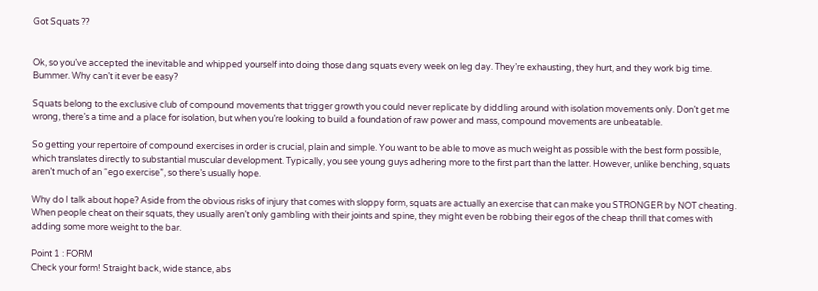Got Squats ??


Ok, so you’ve accepted the inevitable and whipped yourself into doing those dang squats every week on leg day. They’re exhausting, they hurt, and they work big time. Bummer. Why can’t it ever be easy?

Squats belong to the exclusive club of compound movements that trigger growth you could never replicate by diddling around with isolation movements only. Don’t get me wrong, there’s a time and a place for isolation, but when you’re looking to build a foundation of raw power and mass, compound movements are unbeatable.

So getting your repertoire of compound exercises in order is crucial, plain and simple. You want to be able to move as much weight as possible with the best form possible, which translates directly to substantial muscular development. Typically, you see young guys adhering more to the first part than the latter. However, unlike benching, squats aren’t much of an “ego exercise”, so there’s usually hope.

Why do I talk about hope? Aside from the obvious risks of injury that comes with sloppy form, squats are actually an exercise that can make you STRONGER by NOT cheating. When people cheat on their squats, they usually aren’t only gambling with their joints and spine, they might even be robbing their egos of the cheap thrill that comes with adding some more weight to the bar.

Point 1 : FORM
Check your form! Straight back, wide stance, abs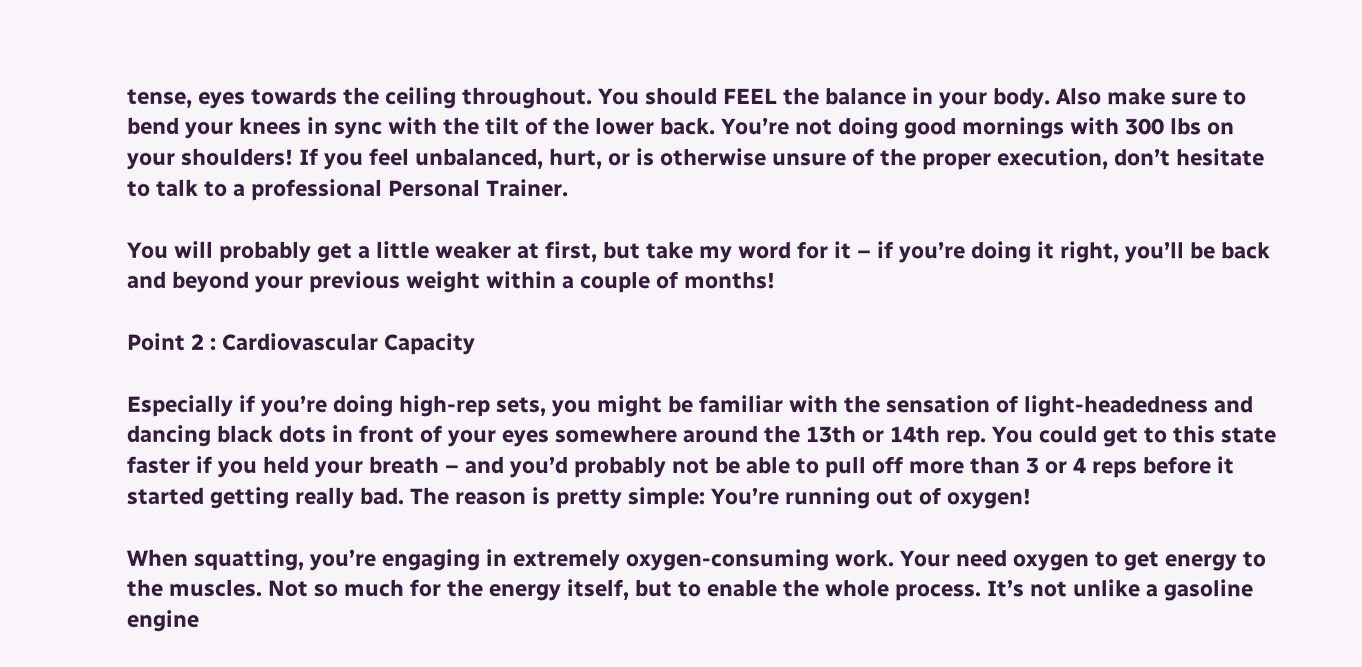tense, eyes towards the ceiling throughout. You should FEEL the balance in your body. Also make sure to bend your knees in sync with the tilt of the lower back. You’re not doing good mornings with 300 lbs on your shoulders! If you feel unbalanced, hurt, or is otherwise unsure of the proper execution, don’t hesitate to talk to a professional Personal Trainer.

You will probably get a little weaker at first, but take my word for it – if you’re doing it right, you’ll be back and beyond your previous weight within a couple of months!

Point 2 : Cardiovascular Capacity

Especially if you’re doing high-rep sets, you might be familiar with the sensation of light-headedness and dancing black dots in front of your eyes somewhere around the 13th or 14th rep. You could get to this state faster if you held your breath – and you’d probably not be able to pull off more than 3 or 4 reps before it started getting really bad. The reason is pretty simple: You’re running out of oxygen!

When squatting, you’re engaging in extremely oxygen-consuming work. Your need oxygen to get energy to the muscles. Not so much for the energy itself, but to enable the whole process. It’s not unlike a gasoline engine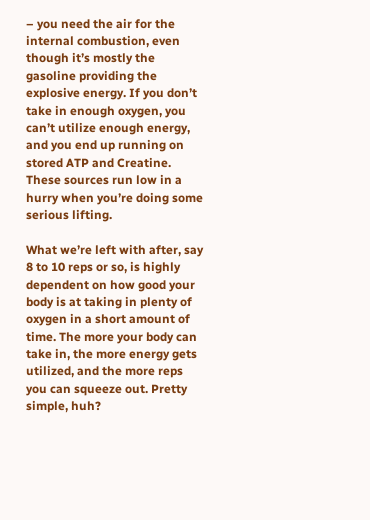– you need the air for the internal combustion, even though it’s mostly the gasoline providing the explosive energy. If you don’t take in enough oxygen, you can’t utilize enough energy, and you end up running on stored ATP and Creatine. These sources run low in a hurry when you’re doing some serious lifting.

What we’re left with after, say 8 to 10 reps or so, is highly dependent on how good your body is at taking in plenty of oxygen in a short amount of time. The more your body can take in, the more energy gets utilized, and the more reps you can squeeze out. Pretty simple, huh?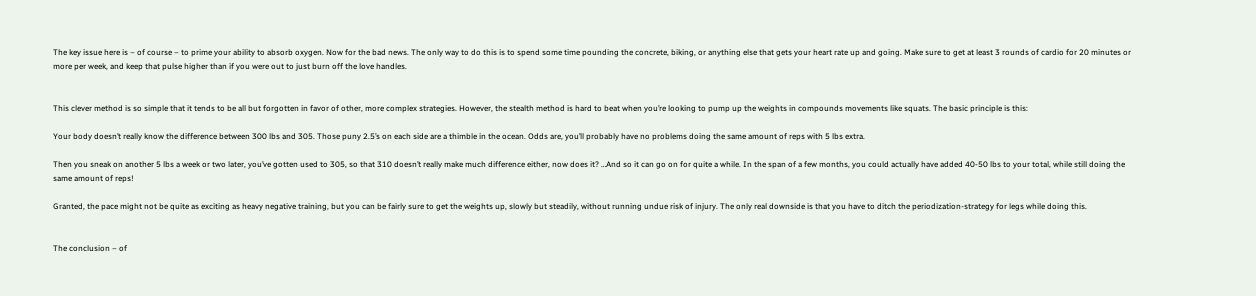The key issue here is – of course – to prime your ability to absorb oxygen. Now for the bad news. The only way to do this is to spend some time pounding the concrete, biking, or anything else that gets your heart rate up and going. Make sure to get at least 3 rounds of cardio for 20 minutes or more per week, and keep that pulse higher than if you were out to just burn off the love handles.


This clever method is so simple that it tends to be all but forgotten in favor of other, more complex strategies. However, the stealth method is hard to beat when you’re looking to pump up the weights in compounds movements like squats. The basic principle is this:

Your body doesn’t really know the difference between 300 lbs and 305. Those puny 2.5’s on each side are a thimble in the ocean. Odds are, you’ll probably have no problems doing the same amount of reps with 5 lbs extra.

Then you sneak on another 5 lbs a week or two later, you’ve gotten used to 305, so that 310 doesn’t really make much difference either, now does it? …And so it can go on for quite a while. In the span of a few months, you could actually have added 40-50 lbs to your total, while still doing the same amount of reps!

Granted, the pace might not be quite as exciting as heavy negative training, but you can be fairly sure to get the weights up, slowly but steadily, without running undue risk of injury. The only real downside is that you have to ditch the periodization-strategy for legs while doing this.


The conclusion – of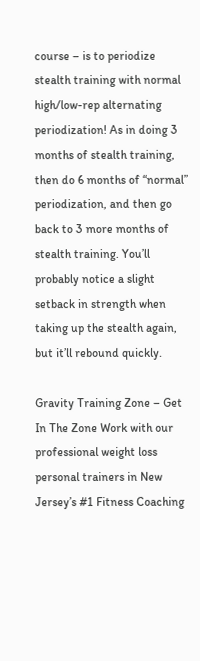course – is to periodize stealth training with normal high/low-rep alternating periodization! As in doing 3 months of stealth training, then do 6 months of “normal” periodization, and then go back to 3 more months of stealth training. You’ll probably notice a slight setback in strength when taking up the stealth again, but it’ll rebound quickly.

Gravity Training Zone – Get In The Zone Work with our
professional weight loss personal trainers in New
Jersey’s #1 Fitness Coaching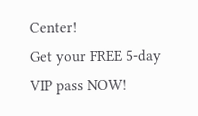Center!
Get your FREE 5-day VIP pass NOW!